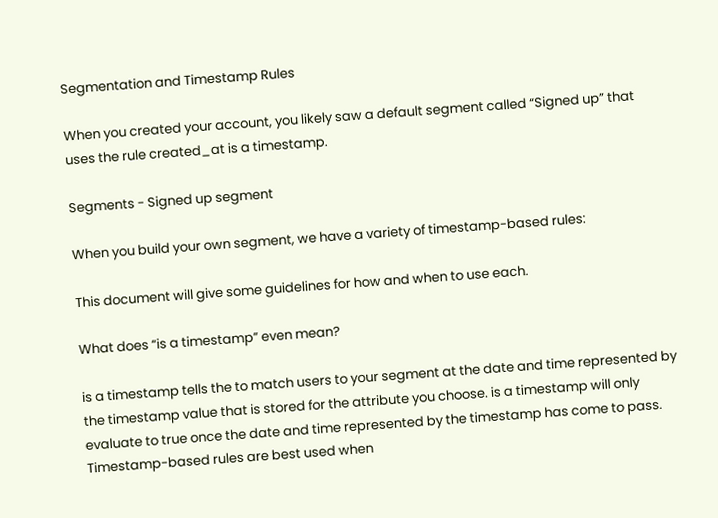Segmentation and Timestamp Rules

When you created your account, you likely saw a default segment called “Signed up” that uses the rule created_at is a timestamp.

Segments - Signed up segment

When you build your own segment, we have a variety of timestamp-based rules:

This document will give some guidelines for how and when to use each.

What does “is a timestamp” even mean?

is a timestamp tells the to match users to your segment at the date and time represented by the timestamp value that is stored for the attribute you choose. is a timestamp will only evaluate to true once the date and time represented by the timestamp has come to pass. Timestamp-based rules are best used when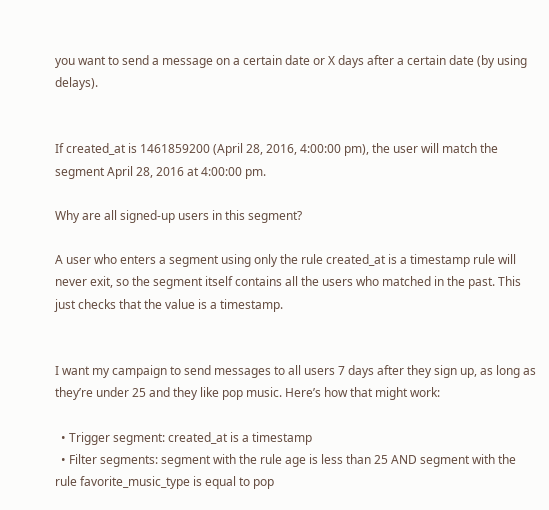you want to send a message on a certain date or X days after a certain date (by using delays).


If created_at is 1461859200 (April 28, 2016, 4:00:00 pm), the user will match the segment April 28, 2016 at 4:00:00 pm.

Why are all signed-up users in this segment?

A user who enters a segment using only the rule created_at is a timestamp rule will never exit, so the segment itself contains all the users who matched in the past. This just checks that the value is a timestamp.


I want my campaign to send messages to all users 7 days after they sign up, as long as they’re under 25 and they like pop music. Here’s how that might work:

  • Trigger segment: created_at is a timestamp
  • Filter segments: segment with the rule age is less than 25 AND segment with the rule favorite_music_type is equal to pop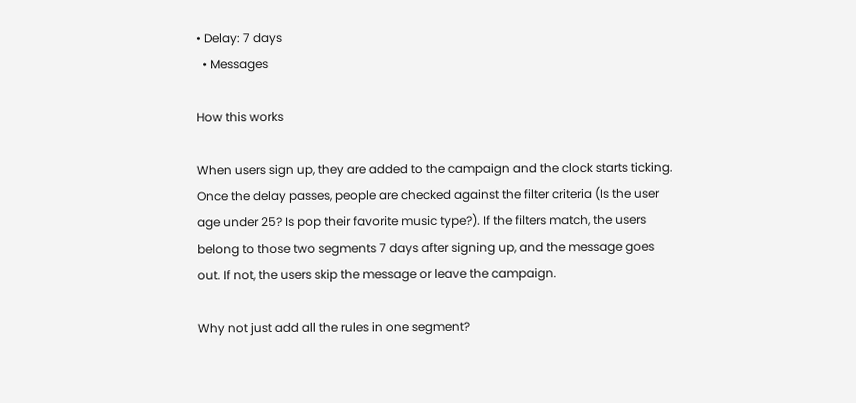• Delay: 7 days
  • Messages

How this works

When users sign up, they are added to the campaign and the clock starts ticking. Once the delay passes, people are checked against the filter criteria (Is the user age under 25? Is pop their favorite music type?). If the filters match, the users belong to those two segments 7 days after signing up, and the message goes out. If not, the users skip the message or leave the campaign.

Why not just add all the rules in one segment?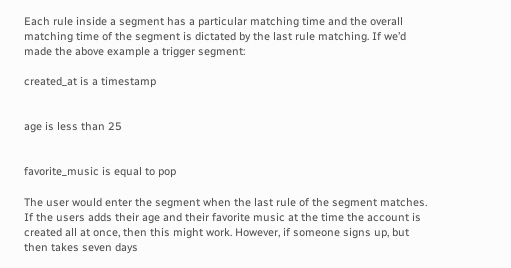Each rule inside a segment has a particular matching time and the overall matching time of the segment is dictated by the last rule matching. If we’d made the above example a trigger segment:

created_at is a timestamp


age is less than 25


favorite_music is equal to pop

The user would enter the segment when the last rule of the segment matches. If the users adds their age and their favorite music at the time the account is created all at once, then this might work. However, if someone signs up, but then takes seven days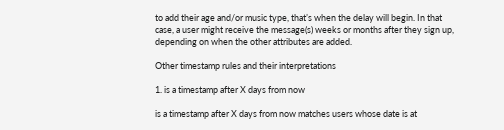to add their age and/or music type, that’s when the delay will begin. In that case, a user might receive the message(s) weeks or months after they sign up, depending on when the other attributes are added.

Other timestamp rules and their interpretations

1. is a timestamp after X days from now

is a timestamp after X days from now matches users whose date is at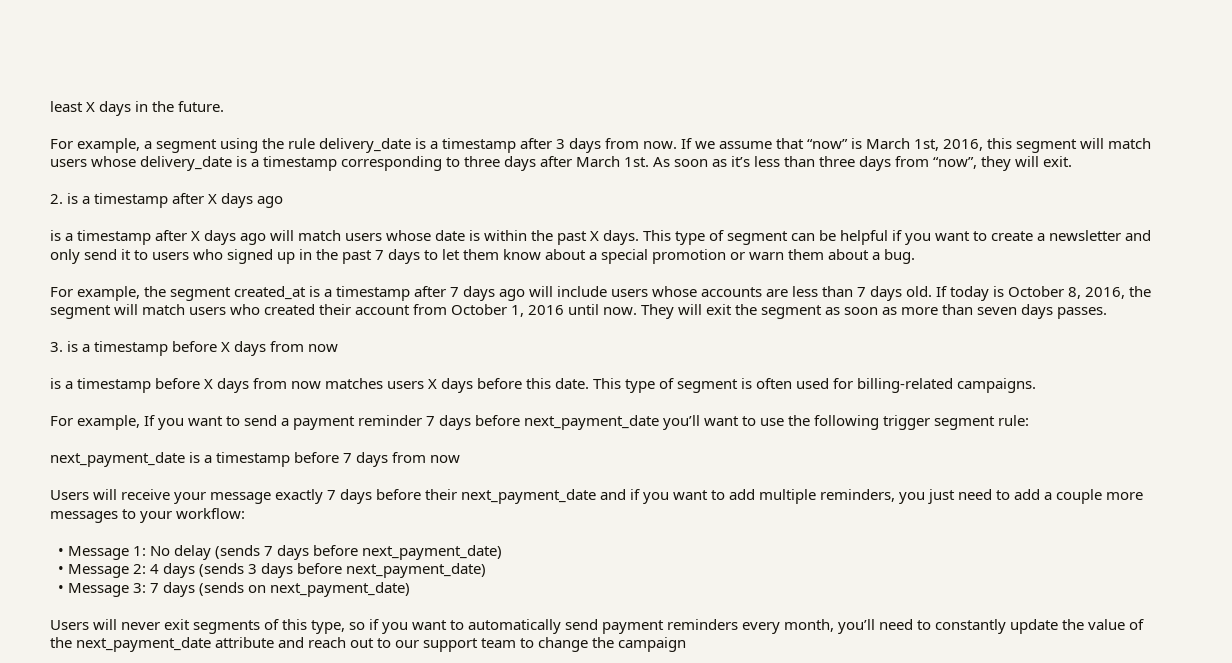least X days in the future.

For example, a segment using the rule delivery_date is a timestamp after 3 days from now. If we assume that “now” is March 1st, 2016, this segment will match users whose delivery_date is a timestamp corresponding to three days after March 1st. As soon as it’s less than three days from “now”, they will exit.

2. is a timestamp after X days ago

is a timestamp after X days ago will match users whose date is within the past X days. This type of segment can be helpful if you want to create a newsletter and only send it to users who signed up in the past 7 days to let them know about a special promotion or warn them about a bug.

For example, the segment created_at is a timestamp after 7 days ago will include users whose accounts are less than 7 days old. If today is October 8, 2016, the segment will match users who created their account from October 1, 2016 until now. They will exit the segment as soon as more than seven days passes.

3. is a timestamp before X days from now

is a timestamp before X days from now matches users X days before this date. This type of segment is often used for billing-related campaigns.

For example, If you want to send a payment reminder 7 days before next_payment_date you’ll want to use the following trigger segment rule:

next_payment_date is a timestamp before 7 days from now

Users will receive your message exactly 7 days before their next_payment_date and if you want to add multiple reminders, you just need to add a couple more messages to your workflow:

  • Message 1: No delay (sends 7 days before next_payment_date)
  • Message 2: 4 days (sends 3 days before next_payment_date)
  • Message 3: 7 days (sends on next_payment_date)

Users will never exit segments of this type, so if you want to automatically send payment reminders every month, you’ll need to constantly update the value of the next_payment_date attribute and reach out to our support team to change the campaign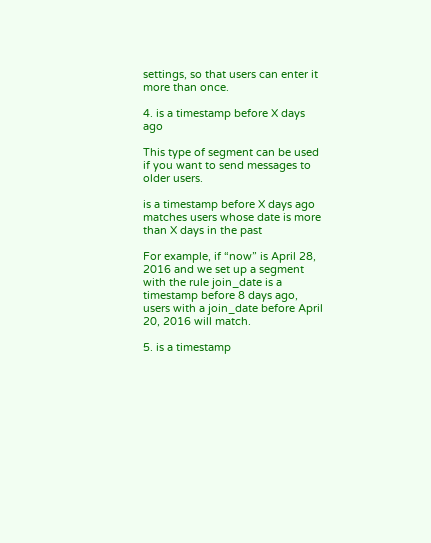settings, so that users can enter it more than once.

4. is a timestamp before X days ago

This type of segment can be used if you want to send messages to older users.

is a timestamp before X days ago matches users whose date is more than X days in the past

For example, if “now” is April 28, 2016 and we set up a segment with the rule join_date is a timestamp before 8 days ago, users with a join_date before April 20, 2016 will match.

5. is a timestamp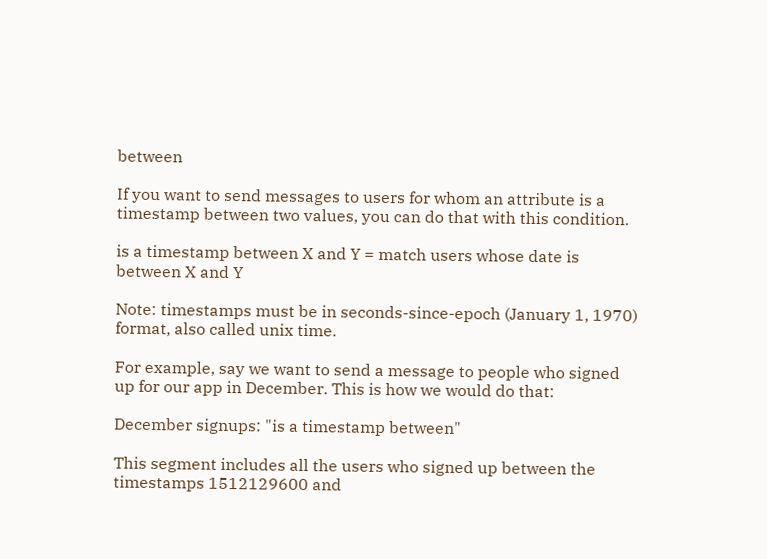between

If you want to send messages to users for whom an attribute is a timestamp between two values, you can do that with this condition.

is a timestamp between X and Y = match users whose date is between X and Y

Note: timestamps must be in seconds-since-epoch (January 1, 1970) format, also called unix time.

For example, say we want to send a message to people who signed up for our app in December. This is how we would do that:

December signups: "is a timestamp between"

This segment includes all the users who signed up between the timestamps 1512129600 and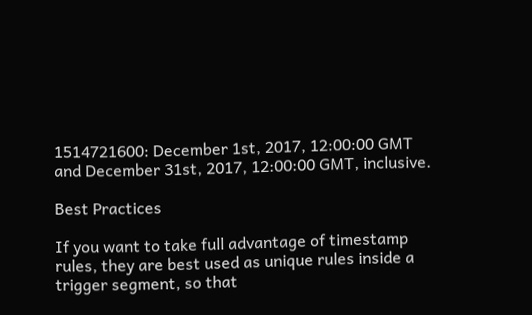1514721600: December 1st, 2017, 12:00:00 GMT and December 31st, 2017, 12:00:00 GMT, inclusive.

Best Practices

If you want to take full advantage of timestamp rules, they are best used as unique rules inside a trigger segment, so that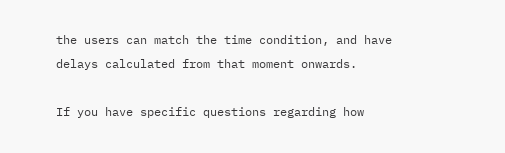the users can match the time condition, and have delays calculated from that moment onwards.

If you have specific questions regarding how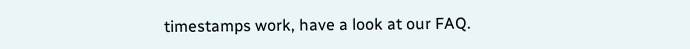timestamps work, have a look at our FAQ.